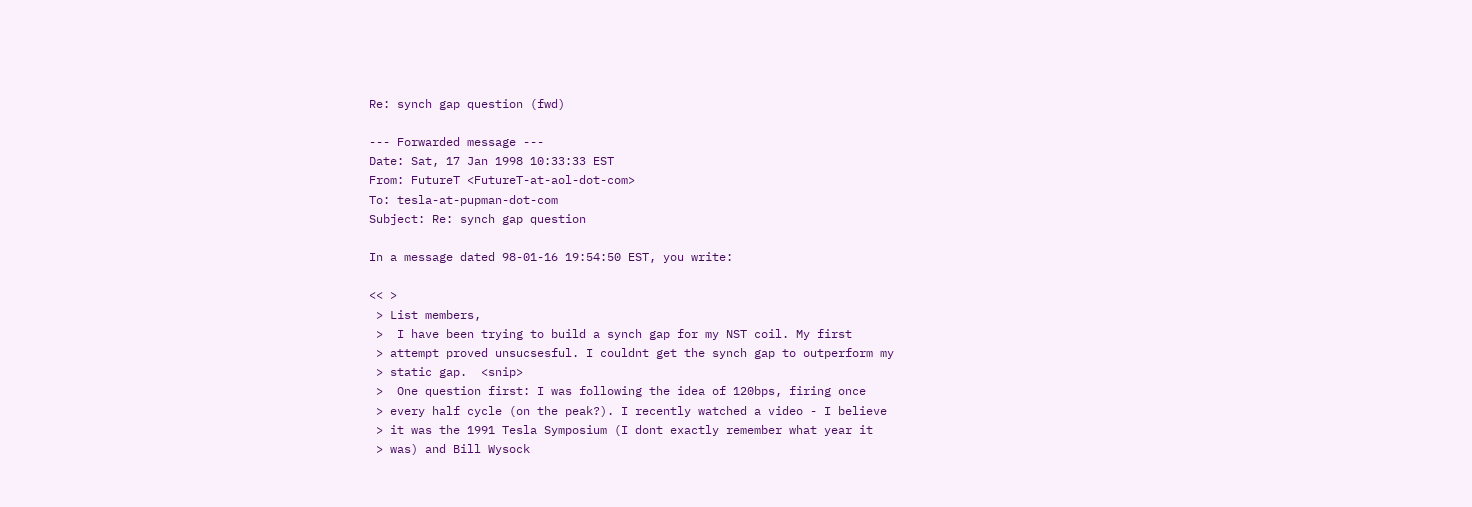Re: synch gap question (fwd)

--- Forwarded message ---
Date: Sat, 17 Jan 1998 10:33:33 EST
From: FutureT <FutureT-at-aol-dot-com>
To: tesla-at-pupman-dot-com
Subject: Re: synch gap question

In a message dated 98-01-16 19:54:50 EST, you write:

<< >
 > List members,
 >  I have been trying to build a synch gap for my NST coil. My first
 > attempt proved unsucsesful. I couldnt get the synch gap to outperform my
 > static gap.  <snip>
 >  One question first: I was following the idea of 120bps, firing once
 > every half cycle (on the peak?). I recently watched a video - I believe
 > it was the 1991 Tesla Symposium (I dont exactly remember what year it
 > was) and Bill Wysock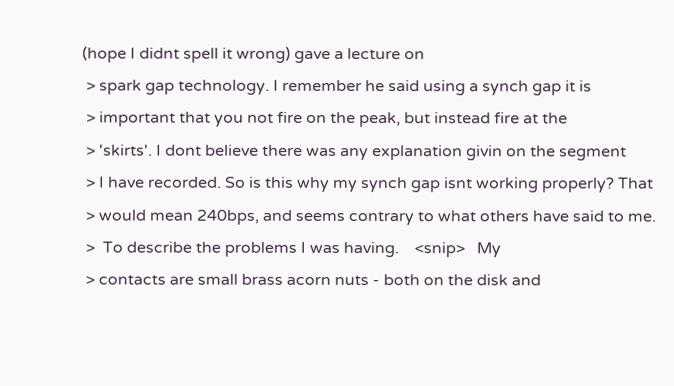(hope I didnt spell it wrong) gave a lecture on
 > spark gap technology. I remember he said using a synch gap it is
 > important that you not fire on the peak, but instead fire at the
 > 'skirts'. I dont believe there was any explanation givin on the segment
 > I have recorded. So is this why my synch gap isnt working properly? That
 > would mean 240bps, and seems contrary to what others have said to me.
 >  To describe the problems I was having.    <snip>   My
 > contacts are small brass acorn nuts - both on the disk and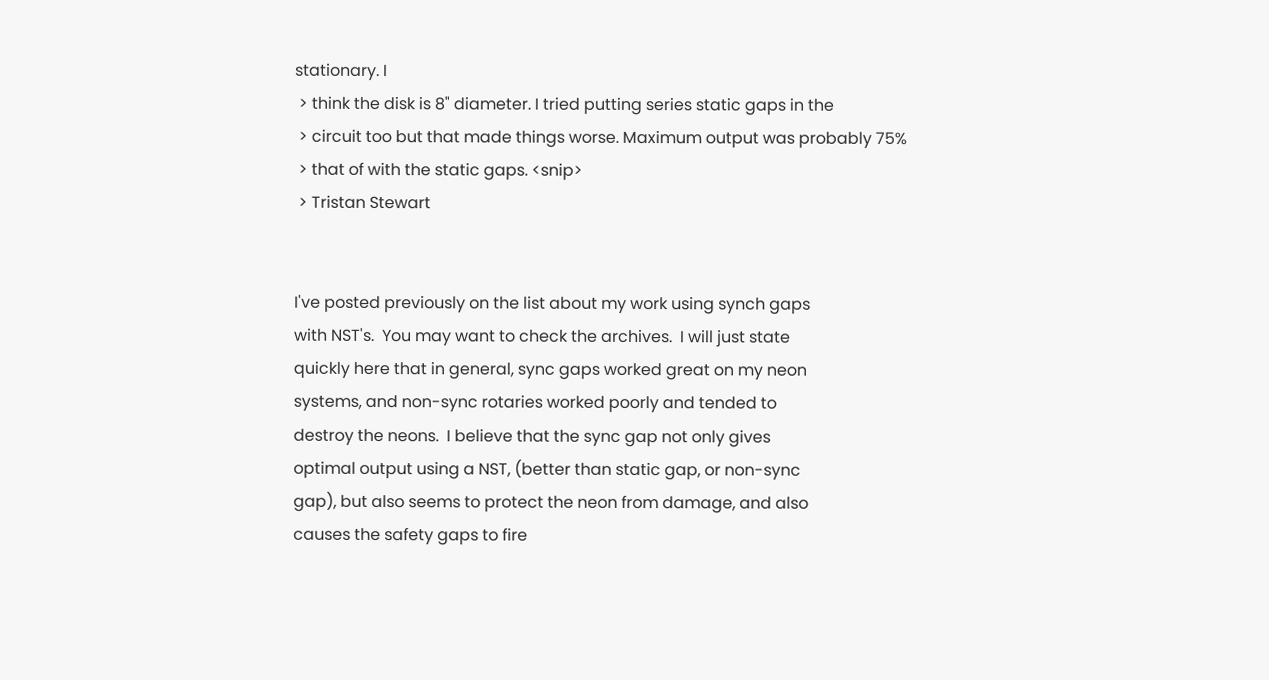stationary. I
 > think the disk is 8" diameter. I tried putting series static gaps in the
 > circuit too but that made things worse. Maximum output was probably 75%
 > that of with the static gaps. <snip>
 > Tristan Stewart


I've posted previously on the list about my work using synch gaps
with NST's.  You may want to check the archives.  I will just state
quickly here that in general, sync gaps worked great on my neon
systems, and non-sync rotaries worked poorly and tended to
destroy the neons.  I believe that the sync gap not only gives
optimal output using a NST, (better than static gap, or non-sync
gap), but also seems to protect the neon from damage, and also
causes the safety gaps to fire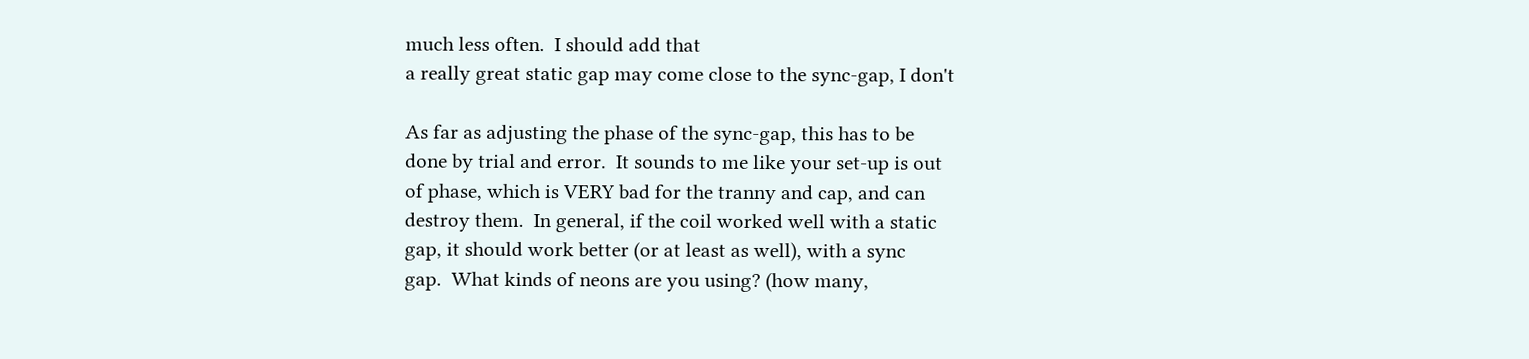much less often.  I should add that
a really great static gap may come close to the sync-gap, I don't

As far as adjusting the phase of the sync-gap, this has to be
done by trial and error.  It sounds to me like your set-up is out
of phase, which is VERY bad for the tranny and cap, and can
destroy them.  In general, if the coil worked well with a static
gap, it should work better (or at least as well), with a sync
gap.  What kinds of neons are you using? (how many,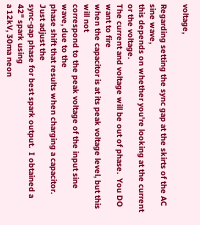voltage,

Regarding setting the sync gap at the skirts of the AC sine wave,
this depends on whether you're looking at the current or the voltage.
The current and voltage will be out of phase.  You DO want to fire
when the capacitor is at its peak voltage level, but this will not
correspond to the peak voltage of the input sine wave, due to the
phase shift that results when charging a capacitor.  Just adjust the
sync-gap phase for best spark output.  I obtained a 42" spark using
a 12kV, 30ma neon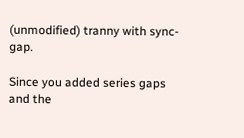(unmodified) tranny with sync-gap.

Since you added series gaps and the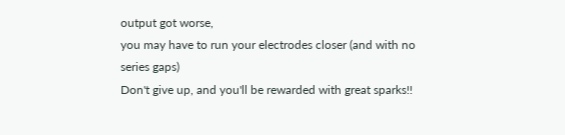output got worse,
you may have to run your electrodes closer (and with no series gaps)
Don't give up, and you'll be rewarded with great sparks!!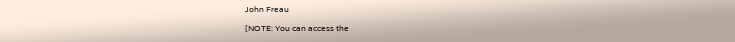John Freau

[NOTE: You can access the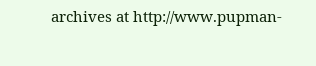archives at http://www.pupman-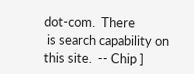dot-com.  There
 is search capability on this site.  -- Chip ]